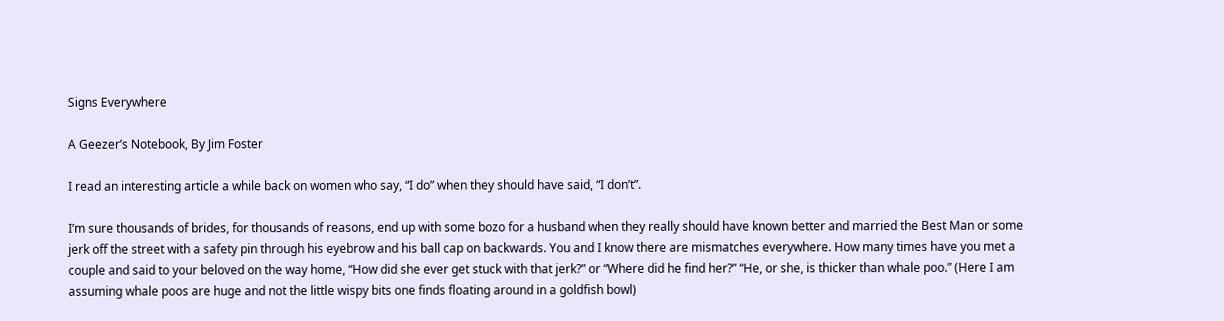Signs Everywhere

A Geezer’s Notebook, By Jim Foster

I read an interesting article a while back on women who say, “I do” when they should have said, “I don’t”.

I’m sure thousands of brides, for thousands of reasons, end up with some bozo for a husband when they really should have known better and married the Best Man or some jerk off the street with a safety pin through his eyebrow and his ball cap on backwards. You and I know there are mismatches everywhere. How many times have you met a couple and said to your beloved on the way home, “How did she ever get stuck with that jerk?” or “Where did he find her?” “He, or she, is thicker than whale poo.” (Here I am assuming whale poos are huge and not the little wispy bits one finds floating around in a goldfish bowl)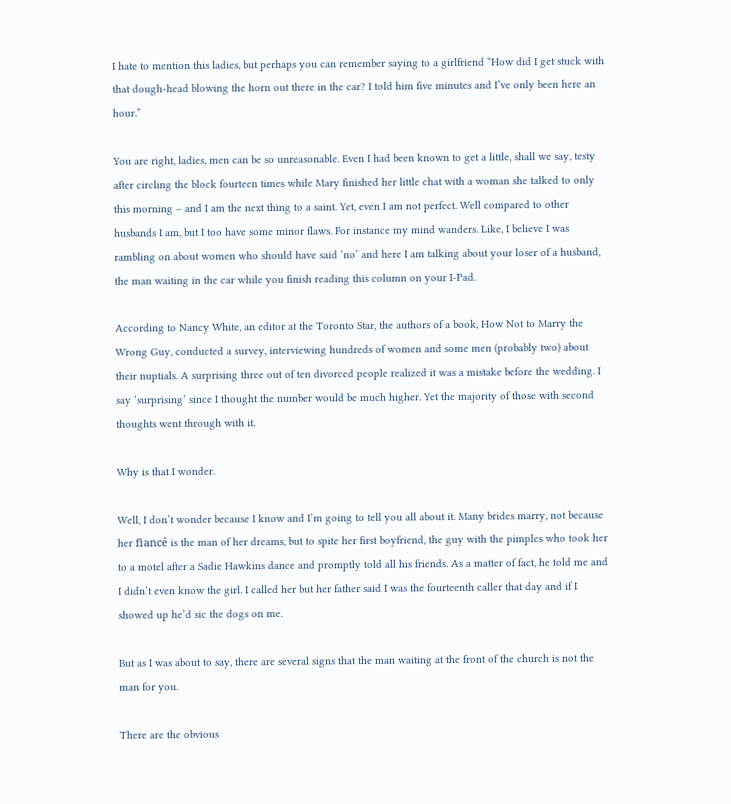I hate to mention this ladies, but perhaps you can remember saying to a girlfriend “How did I get stuck with that dough-head blowing the horn out there in the car? I told him five minutes and I’ve only been here an hour.”

You are right, ladies, men can be so unreasonable. Even I had been known to get a little, shall we say, testy after circling the block fourteen times while Mary finished her little chat with a woman she talked to only this morning – and I am the next thing to a saint. Yet, even I am not perfect. Well compared to other husbands I am, but I too have some minor flaws. For instance my mind wanders. Like, I believe I was rambling on about women who should have said ‘no’ and here I am talking about your loser of a husband, the man waiting in the car while you finish reading this column on your I-Pad.

According to Nancy White, an editor at the Toronto Star, the authors of a book, How Not to Marry the Wrong Guy, conducted a survey, interviewing hundreds of women and some men (probably two) about their nuptials. A surprising three out of ten divorced people realized it was a mistake before the wedding. I say ‘surprising’ since I thought the number would be much higher. Yet the majority of those with second thoughts went through with it.

Why is that I wonder.

Well, I don’t wonder because I know and I’m going to tell you all about it. Many brides marry, not because her fiancé is the man of her dreams, but to spite her first boyfriend, the guy with the pimples who took her to a motel after a Sadie Hawkins dance and promptly told all his friends. As a matter of fact, he told me and I didn’t even know the girl. I called her but her father said I was the fourteenth caller that day and if I showed up he’d sic the dogs on me.

But as I was about to say, there are several signs that the man waiting at the front of the church is not the man for you.

There are the obvious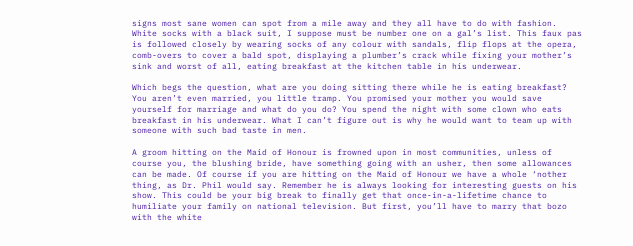signs most sane women can spot from a mile away and they all have to do with fashion. White socks with a black suit, I suppose must be number one on a gal’s list. This faux pas is followed closely by wearing socks of any colour with sandals, flip flops at the opera, comb-overs to cover a bald spot, displaying a plumber’s crack while fixing your mother’s sink and worst of all, eating breakfast at the kitchen table in his underwear.

Which begs the question, what are you doing sitting there while he is eating breakfast? You aren’t even married, you little tramp. You promised your mother you would save yourself for marriage and what do you do? You spend the night with some clown who eats breakfast in his underwear. What I can’t figure out is why he would want to team up with someone with such bad taste in men.

A groom hitting on the Maid of Honour is frowned upon in most communities, unless of course you, the blushing bride, have something going with an usher, then some allowances can be made. Of course if you are hitting on the Maid of Honour we have a whole ‘nother thing, as Dr. Phil would say. Remember he is always looking for interesting guests on his show. This could be your big break to finally get that once-in-a-lifetime chance to humiliate your family on national television. But first, you’ll have to marry that bozo with the white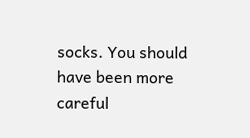socks. You should have been more careful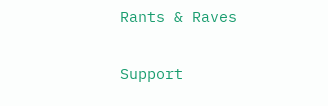Rants & Raves

Support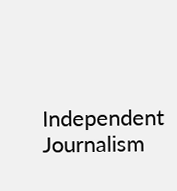Independent Journalism